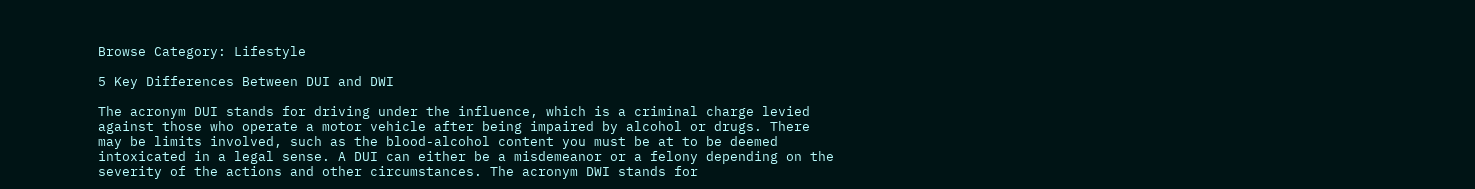Browse Category: Lifestyle

5 Key Differences Between DUI and DWI

The acronym DUI stands for driving under the influence, which is a criminal charge levied against those who operate a motor vehicle after being impaired by alcohol or drugs. There may be limits involved, such as the blood-alcohol content you must be at to be deemed intoxicated in a legal sense. A DUI can either be a misdemeanor or a felony depending on the severity of the actions and other circumstances. The acronym DWI stands for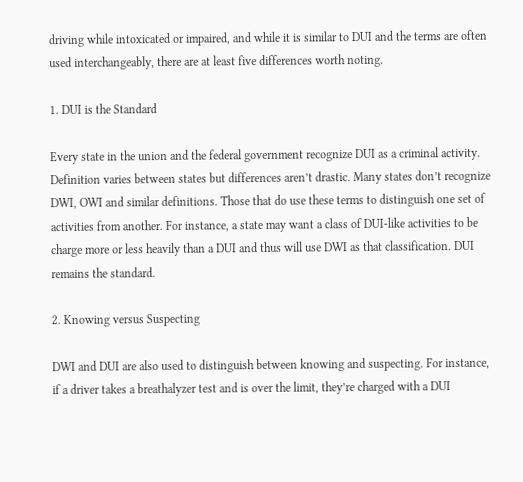driving while intoxicated or impaired, and while it is similar to DUI and the terms are often used interchangeably, there are at least five differences worth noting.

1. DUI is the Standard

Every state in the union and the federal government recognize DUI as a criminal activity. Definition varies between states but differences aren’t drastic. Many states don’t recognize DWI, OWI and similar definitions. Those that do use these terms to distinguish one set of activities from another. For instance, a state may want a class of DUI-like activities to be charge more or less heavily than a DUI and thus will use DWI as that classification. DUI remains the standard.

2. Knowing versus Suspecting

DWI and DUI are also used to distinguish between knowing and suspecting. For instance, if a driver takes a breathalyzer test and is over the limit, they’re charged with a DUI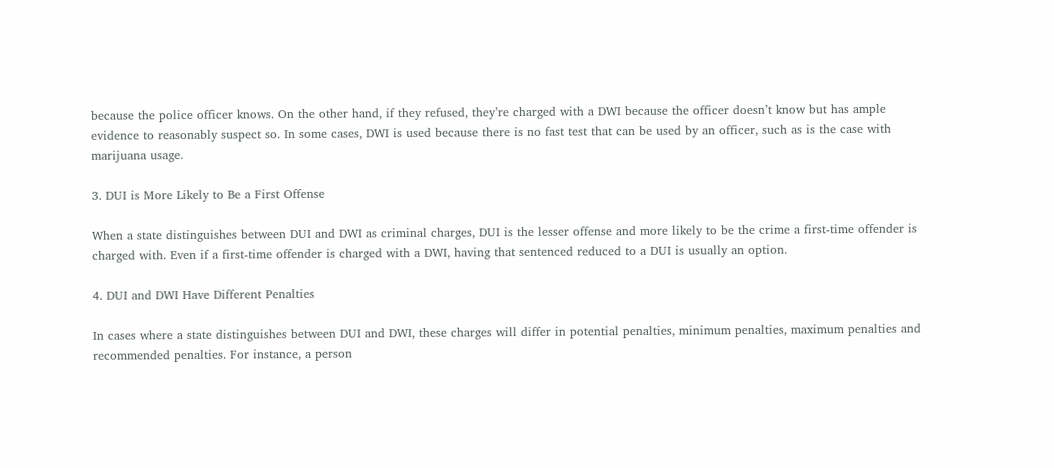because the police officer knows. On the other hand, if they refused, they’re charged with a DWI because the officer doesn’t know but has ample evidence to reasonably suspect so. In some cases, DWI is used because there is no fast test that can be used by an officer, such as is the case with marijuana usage.

3. DUI is More Likely to Be a First Offense

When a state distinguishes between DUI and DWI as criminal charges, DUI is the lesser offense and more likely to be the crime a first-time offender is charged with. Even if a first-time offender is charged with a DWI, having that sentenced reduced to a DUI is usually an option.

4. DUI and DWI Have Different Penalties

In cases where a state distinguishes between DUI and DWI, these charges will differ in potential penalties, minimum penalties, maximum penalties and recommended penalties. For instance, a person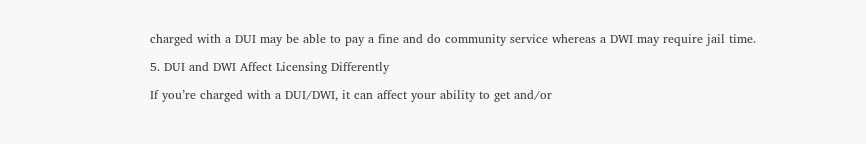charged with a DUI may be able to pay a fine and do community service whereas a DWI may require jail time.

5. DUI and DWI Affect Licensing Differently

If you’re charged with a DUI/DWI, it can affect your ability to get and/or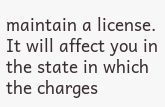maintain a license. It will affect you in the state in which the charges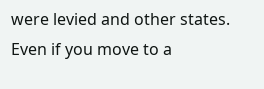were levied and other states. Even if you move to a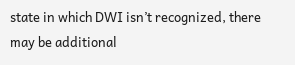state in which DWI isn’t recognized, there may be additional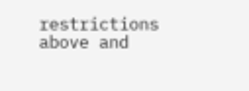restrictions above and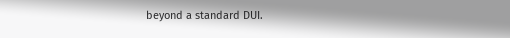beyond a standard DUI.